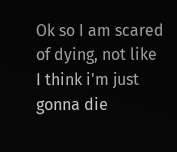Ok so I am scared of dying, not like I think i'm just gonna die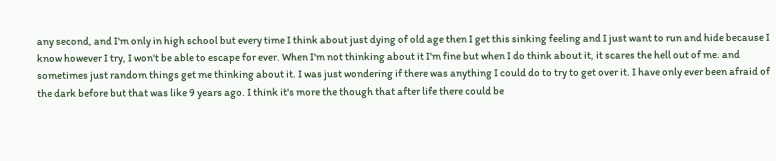any second, and I'm only in high school but every time I think about just dying of old age then I get this sinking feeling and I just want to run and hide because I know however I try, I won't be able to escape for ever. When I'm not thinking about it I'm fine but when I do think about it, it scares the hell out of me. and sometimes just random things get me thinking about it. I was just wondering if there was anything I could do to try to get over it. I have only ever been afraid of the dark before but that was like 9 years ago. I think it's more the though that after life there could be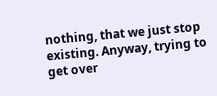nothing, that we just stop existing. Anyway, trying to get over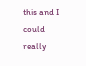this and I could really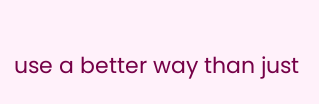use a better way than just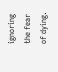ignoring the fear of dying.